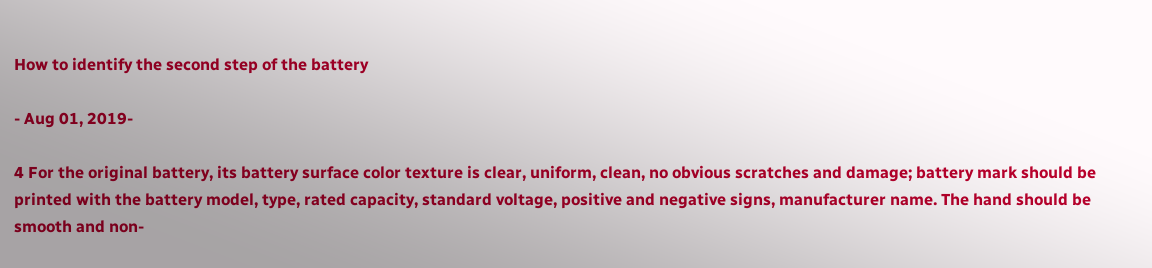How to identify the second step of the battery

- Aug 01, 2019-

4 For the original battery, its battery surface color texture is clear, uniform, clean, no obvious scratches and damage; battery mark should be printed with the battery model, type, rated capacity, standard voltage, positive and negative signs, manufacturer name. The hand should be smooth and non-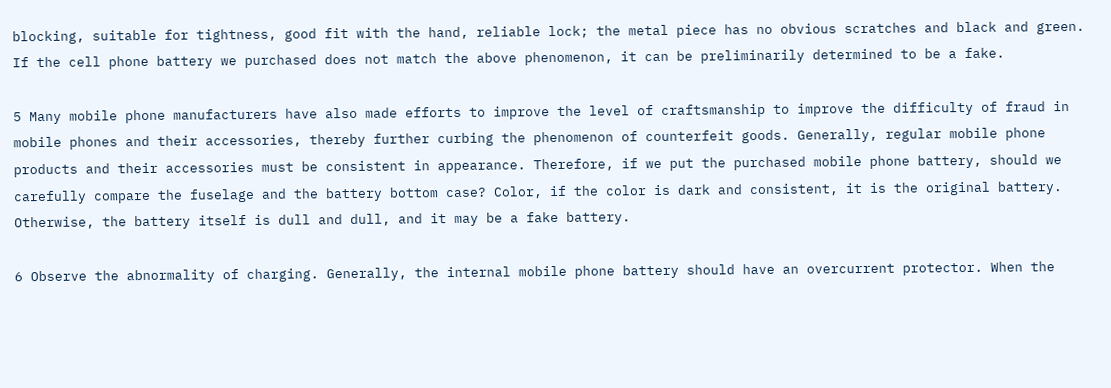blocking, suitable for tightness, good fit with the hand, reliable lock; the metal piece has no obvious scratches and black and green. If the cell phone battery we purchased does not match the above phenomenon, it can be preliminarily determined to be a fake.

5 Many mobile phone manufacturers have also made efforts to improve the level of craftsmanship to improve the difficulty of fraud in mobile phones and their accessories, thereby further curbing the phenomenon of counterfeit goods. Generally, regular mobile phone products and their accessories must be consistent in appearance. Therefore, if we put the purchased mobile phone battery, should we carefully compare the fuselage and the battery bottom case? Color, if the color is dark and consistent, it is the original battery. Otherwise, the battery itself is dull and dull, and it may be a fake battery.

6 Observe the abnormality of charging. Generally, the internal mobile phone battery should have an overcurrent protector. When the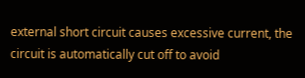external short circuit causes excessive current, the circuit is automatically cut off to avoid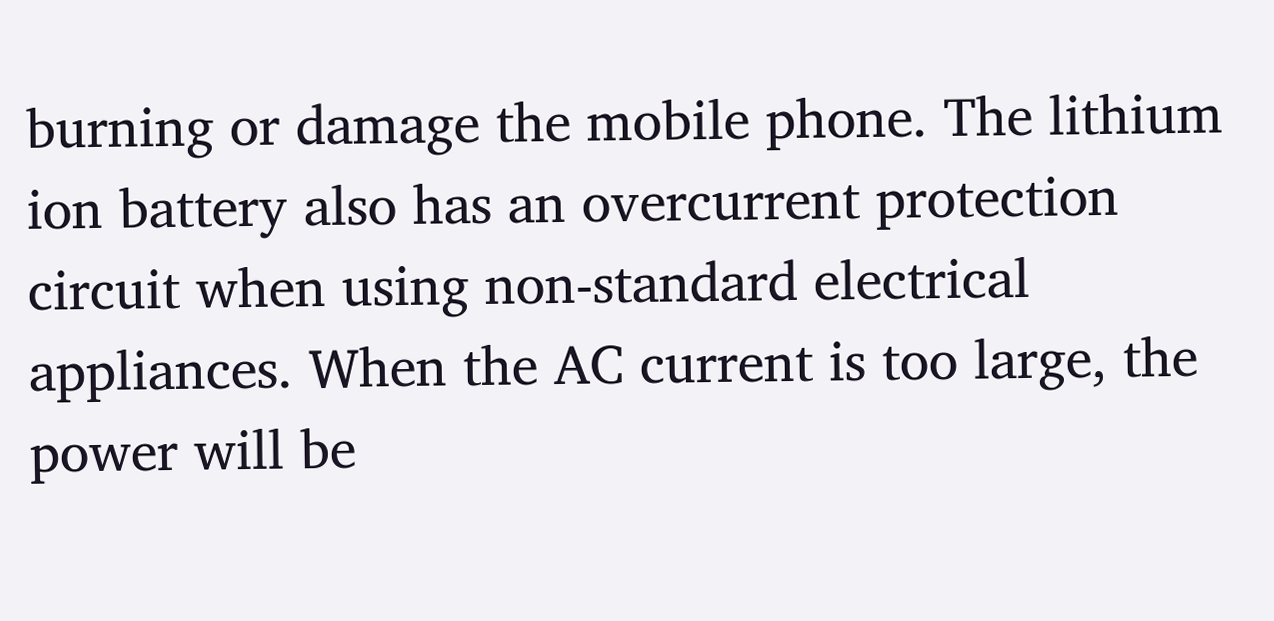burning or damage the mobile phone. The lithium ion battery also has an overcurrent protection circuit when using non-standard electrical appliances. When the AC current is too large, the power will be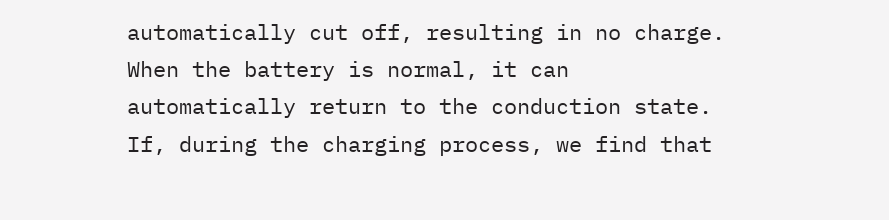automatically cut off, resulting in no charge. When the battery is normal, it can automatically return to the conduction state. If, during the charging process, we find that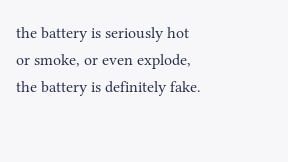the battery is seriously hot or smoke, or even explode, the battery is definitely fake.